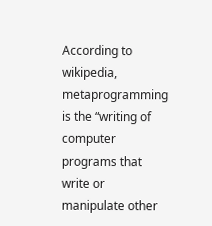According to wikipedia, metaprogramming is the “writing of computer programs that write or manipulate other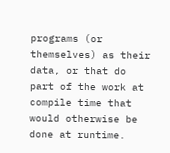programs (or themselves) as their data, or that do part of the work at compile time that would otherwise be done at runtime.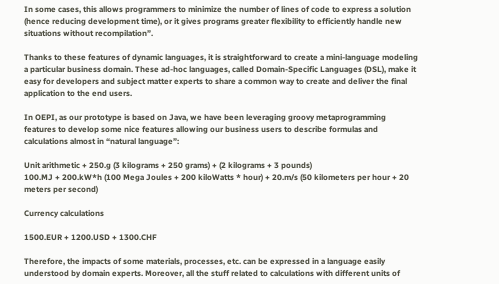In some cases, this allows programmers to minimize the number of lines of code to express a solution (hence reducing development time), or it gives programs greater flexibility to efficiently handle new situations without recompilation”.

Thanks to these features of dynamic languages, it is straightforward to create a mini-language modeling a particular business domain. These ad-hoc languages, called Domain-Specific Languages (DSL), make it easy for developers and subject matter experts to share a common way to create and deliver the final application to the end users.

In OEPI, as our prototype is based on Java, we have been leveraging groovy metaprogramming features to develop some nice features allowing our business users to describe formulas and calculations almost in “natural language”:

Unit arithmetic + 250.g (3 kilograms + 250 grams) + (2 kilograms + 3 pounds)
100.MJ + 200.kW*h (100 Mega Joules + 200 kiloWatts * hour) + 20.m/s (50 kilometers per hour + 20 meters per second)

Currency calculations

1500.EUR + 1200.USD + 1300.CHF

Therefore, the impacts of some materials, processes, etc. can be expressed in a language easily understood by domain experts. Moreover, all the stuff related to calculations with different units of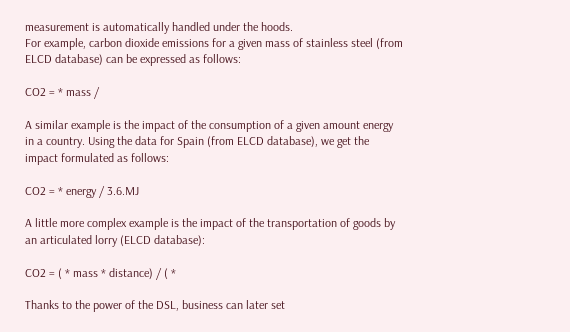measurement is automatically handled under the hoods.
For example, carbon dioxide emissions for a given mass of stainless steel (from ELCD database) can be expressed as follows:

CO2 = * mass /

A similar example is the impact of the consumption of a given amount energy in a country. Using the data for Spain (from ELCD database), we get the impact formulated as follows:

CO2 = * energy / 3.6.MJ

A little more complex example is the impact of the transportation of goods by an articulated lorry (ELCD database):

CO2 = ( * mass * distance) / ( *

Thanks to the power of the DSL, business can later set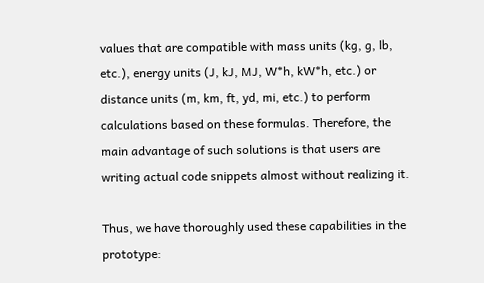values that are compatible with mass units (kg, g, lb, etc.), energy units (J, kJ, MJ, W*h, kW*h, etc.) or distance units (m, km, ft, yd, mi, etc.) to perform calculations based on these formulas. Therefore, the main advantage of such solutions is that users are writing actual code snippets almost without realizing it.

Thus, we have thoroughly used these capabilities in the prototype: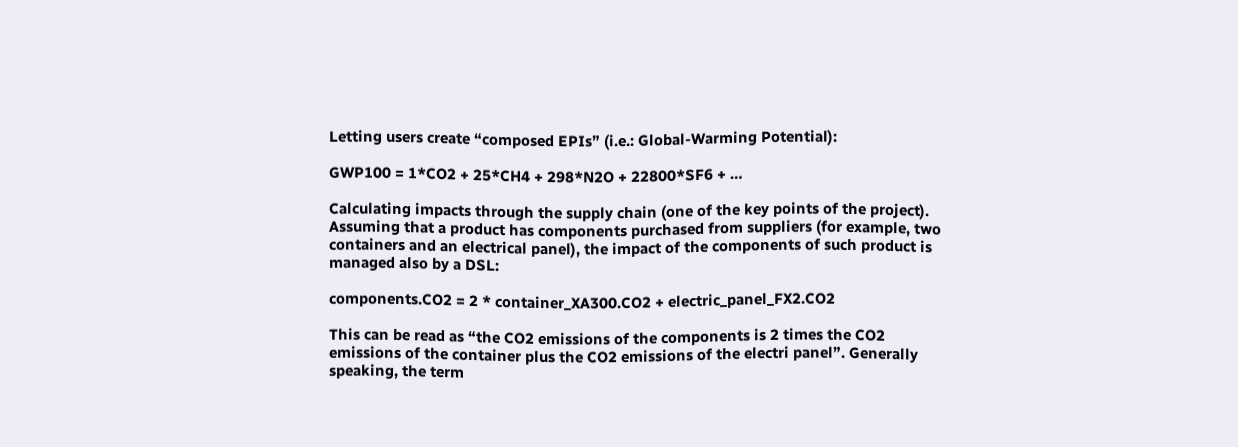Letting users create “composed EPIs” (i.e.: Global-Warming Potential):

GWP100 = 1*CO2 + 25*CH4 + 298*N2O + 22800*SF6 + …

Calculating impacts through the supply chain (one of the key points of the project). Assuming that a product has components purchased from suppliers (for example, two containers and an electrical panel), the impact of the components of such product is managed also by a DSL:

components.CO2 = 2 * container_XA300.CO2 + electric_panel_FX2.CO2

This can be read as “the CO2 emissions of the components is 2 times the CO2 emissions of the container plus the CO2 emissions of the electri panel”. Generally speaking, the term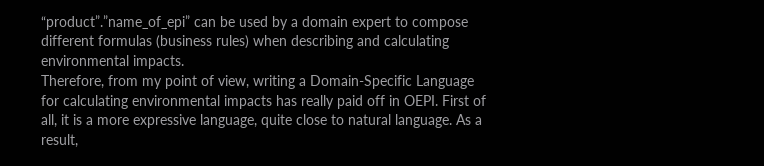“product”.”name_of_epi” can be used by a domain expert to compose different formulas (business rules) when describing and calculating environmental impacts.
Therefore, from my point of view, writing a Domain-Specific Language for calculating environmental impacts has really paid off in OEPI. First of all, it is a more expressive language, quite close to natural language. As a result,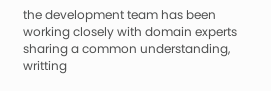the development team has been working closely with domain experts sharing a common understanding, writting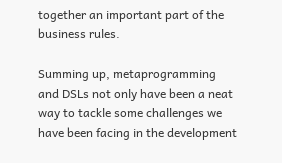together an important part of the business rules.

Summing up, metaprogramming and DSLs not only have been a neat way to tackle some challenges we have been facing in the development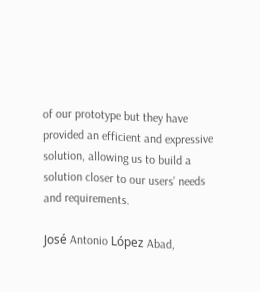of our prototype but they have provided an efficient and expressive solution, allowing us to build a solution closer to our users’ needs and requirements.

José Antonio López Abad,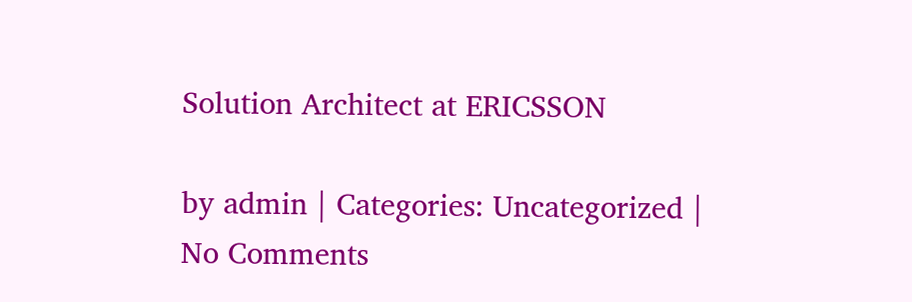Solution Architect at ERICSSON

by admin | Categories: Uncategorized | No Comments